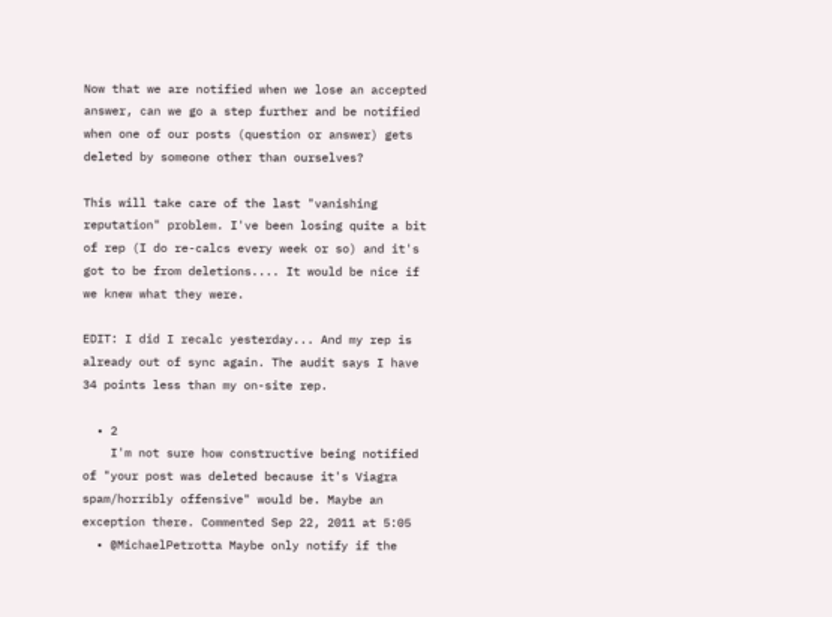Now that we are notified when we lose an accepted answer, can we go a step further and be notified when one of our posts (question or answer) gets deleted by someone other than ourselves?

This will take care of the last "vanishing reputation" problem. I've been losing quite a bit of rep (I do re-calcs every week or so) and it's got to be from deletions.... It would be nice if we knew what they were.

EDIT: I did I recalc yesterday... And my rep is already out of sync again. The audit says I have 34 points less than my on-site rep.

  • 2
    I'm not sure how constructive being notified of "your post was deleted because it's Viagra spam/horribly offensive" would be. Maybe an exception there. Commented Sep 22, 2011 at 5:05
  • @MichaelPetrotta Maybe only notify if the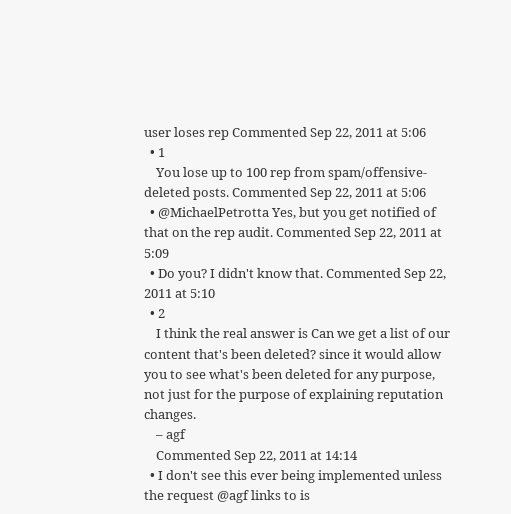user loses rep Commented Sep 22, 2011 at 5:06
  • 1
    You lose up to 100 rep from spam/offensive-deleted posts. Commented Sep 22, 2011 at 5:06
  • @MichaelPetrotta Yes, but you get notified of that on the rep audit. Commented Sep 22, 2011 at 5:09
  • Do you? I didn't know that. Commented Sep 22, 2011 at 5:10
  • 2
    I think the real answer is Can we get a list of our content that's been deleted? since it would allow you to see what's been deleted for any purpose, not just for the purpose of explaining reputation changes.
    – agf
    Commented Sep 22, 2011 at 14:14
  • I don't see this ever being implemented unless the request @agf links to is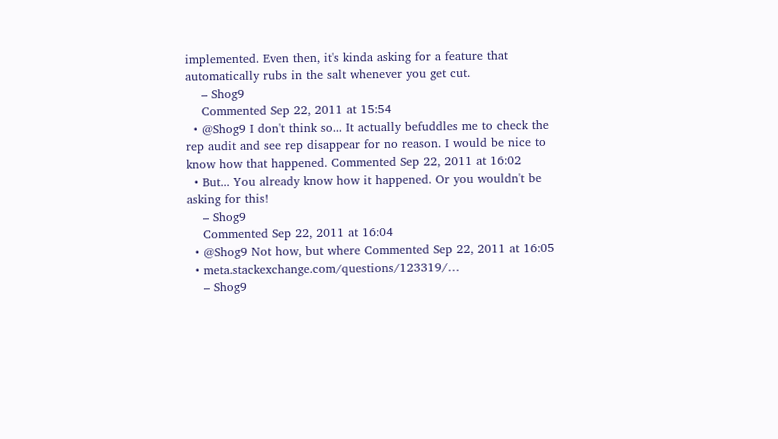implemented. Even then, it's kinda asking for a feature that automatically rubs in the salt whenever you get cut.
    – Shog9
    Commented Sep 22, 2011 at 15:54
  • @Shog9 I don't think so... It actually befuddles me to check the rep audit and see rep disappear for no reason. I would be nice to know how that happened. Commented Sep 22, 2011 at 16:02
  • But... You already know how it happened. Or you wouldn't be asking for this!
    – Shog9
    Commented Sep 22, 2011 at 16:04
  • @Shog9 Not how, but where Commented Sep 22, 2011 at 16:05
  • meta.stackexchange.com/questions/123319/…
    – Shog9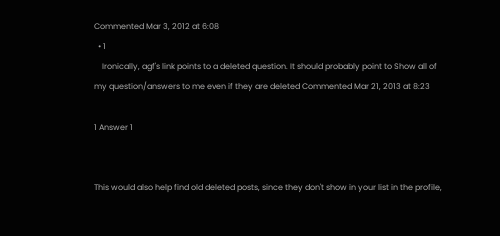Commented Mar 3, 2012 at 6:08
  • 1
    Ironically, agf's link points to a deleted question. It should probably point to Show all of my question/answers to me even if they are deleted Commented Mar 21, 2013 at 8:23

1 Answer 1


This would also help find old deleted posts, since they don't show in your list in the profile,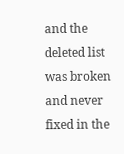and the deleted list was broken and never fixed in the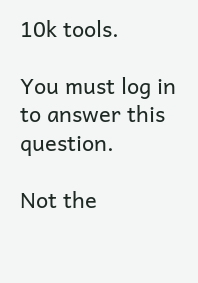10k tools.

You must log in to answer this question.

Not the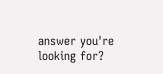answer you're looking for?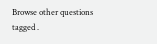Browse other questions tagged .